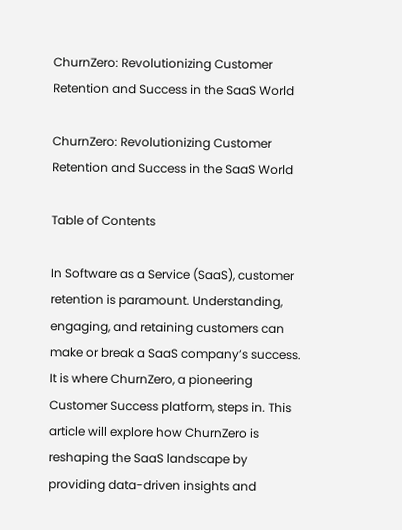ChurnZero: Revolutionizing Customer Retention and Success in the SaaS World

ChurnZero: Revolutionizing Customer Retention and Success in the SaaS World

Table of Contents

In Software as a Service (SaaS), customer retention is paramount. Understanding, engaging, and retaining customers can make or break a SaaS company’s success. It is where ChurnZero, a pioneering Customer Success platform, steps in. This article will explore how ChurnZero is reshaping the SaaS landscape by providing data-driven insights and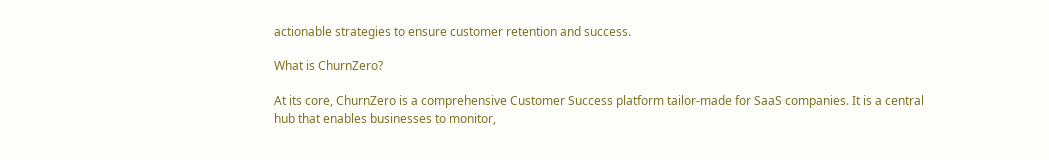actionable strategies to ensure customer retention and success.

What is ChurnZero?

At its core, ChurnZero is a comprehensive Customer Success platform tailor-made for SaaS companies. It is a central hub that enables businesses to monitor,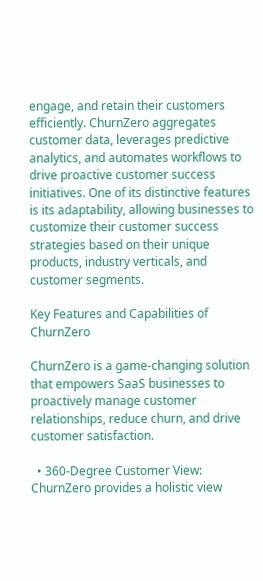engage, and retain their customers efficiently. ChurnZero aggregates customer data, leverages predictive analytics, and automates workflows to drive proactive customer success initiatives. One of its distinctive features is its adaptability, allowing businesses to customize their customer success strategies based on their unique products, industry verticals, and customer segments.

Key Features and Capabilities of ChurnZero

ChurnZero is a game-changing solution that empowers SaaS businesses to proactively manage customer relationships, reduce churn, and drive customer satisfaction.

  • 360-Degree Customer View: ChurnZero provides a holistic view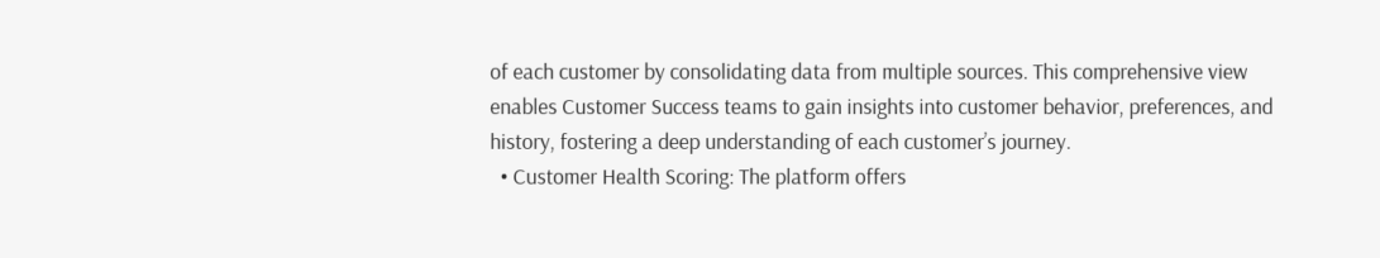of each customer by consolidating data from multiple sources. This comprehensive view enables Customer Success teams to gain insights into customer behavior, preferences, and history, fostering a deep understanding of each customer’s journey.
  • Customer Health Scoring: The platform offers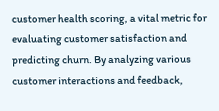customer health scoring, a vital metric for evaluating customer satisfaction and predicting churn. By analyzing various customer interactions and feedback,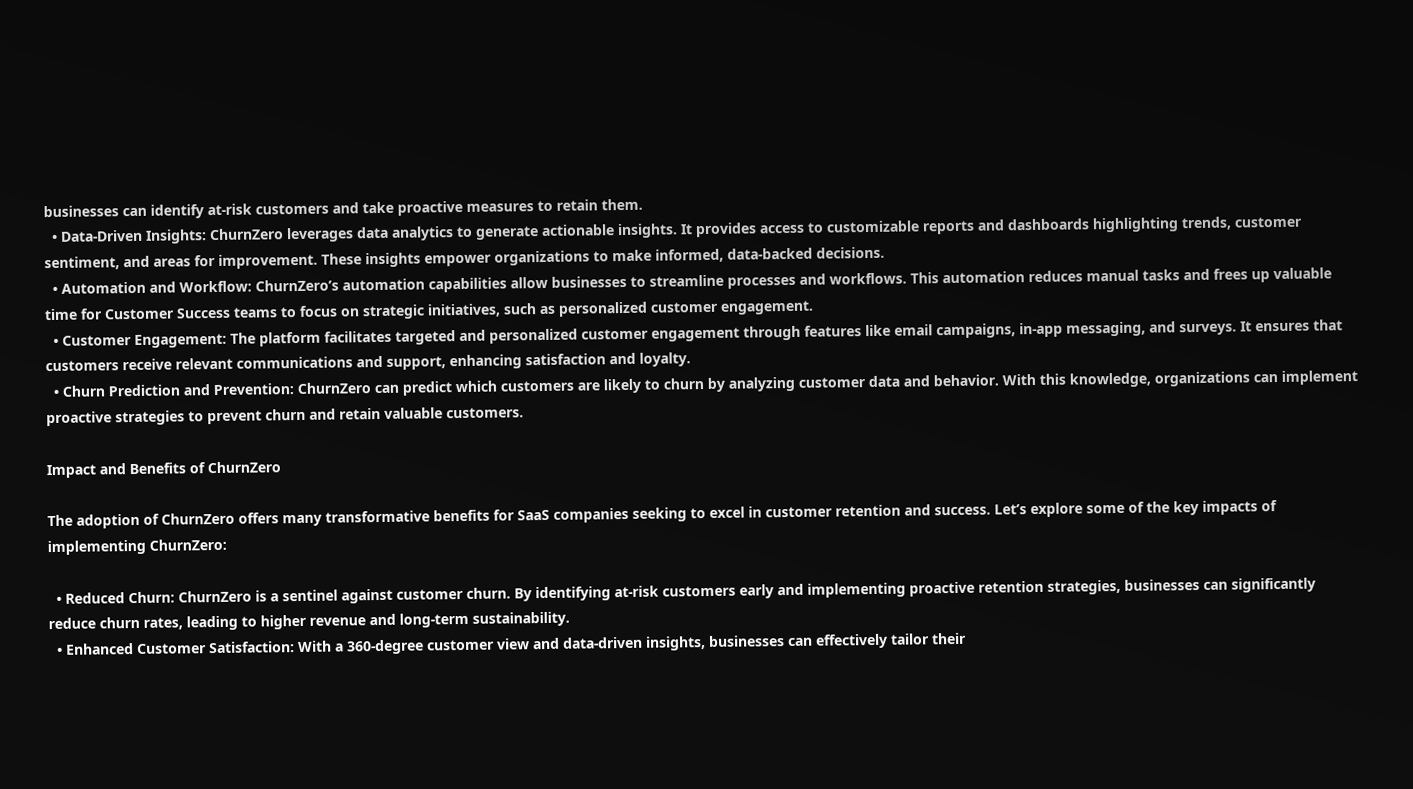businesses can identify at-risk customers and take proactive measures to retain them.
  • Data-Driven Insights: ChurnZero leverages data analytics to generate actionable insights. It provides access to customizable reports and dashboards highlighting trends, customer sentiment, and areas for improvement. These insights empower organizations to make informed, data-backed decisions.
  • Automation and Workflow: ChurnZero’s automation capabilities allow businesses to streamline processes and workflows. This automation reduces manual tasks and frees up valuable time for Customer Success teams to focus on strategic initiatives, such as personalized customer engagement.
  • Customer Engagement: The platform facilitates targeted and personalized customer engagement through features like email campaigns, in-app messaging, and surveys. It ensures that customers receive relevant communications and support, enhancing satisfaction and loyalty.
  • Churn Prediction and Prevention: ChurnZero can predict which customers are likely to churn by analyzing customer data and behavior. With this knowledge, organizations can implement proactive strategies to prevent churn and retain valuable customers.

Impact and Benefits of ChurnZero

The adoption of ChurnZero offers many transformative benefits for SaaS companies seeking to excel in customer retention and success. Let’s explore some of the key impacts of implementing ChurnZero:

  • Reduced Churn: ChurnZero is a sentinel against customer churn. By identifying at-risk customers early and implementing proactive retention strategies, businesses can significantly reduce churn rates, leading to higher revenue and long-term sustainability.
  • Enhanced Customer Satisfaction: With a 360-degree customer view and data-driven insights, businesses can effectively tailor their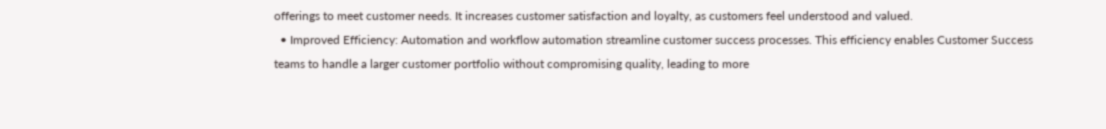offerings to meet customer needs. It increases customer satisfaction and loyalty, as customers feel understood and valued.
  • Improved Efficiency: Automation and workflow automation streamline customer success processes. This efficiency enables Customer Success teams to handle a larger customer portfolio without compromising quality, leading to more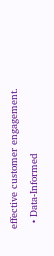effective customer engagement.
  • Data-Informed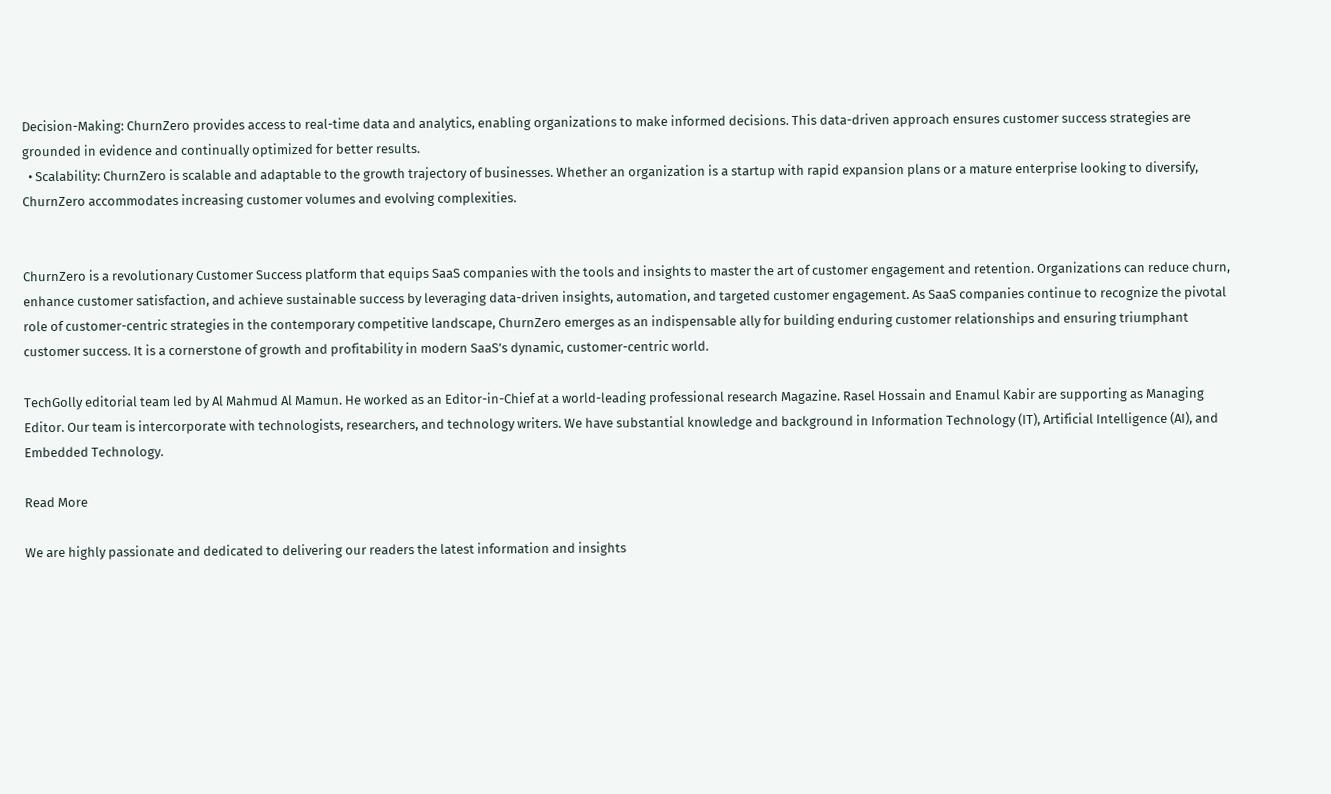Decision-Making: ChurnZero provides access to real-time data and analytics, enabling organizations to make informed decisions. This data-driven approach ensures customer success strategies are grounded in evidence and continually optimized for better results.
  • Scalability: ChurnZero is scalable and adaptable to the growth trajectory of businesses. Whether an organization is a startup with rapid expansion plans or a mature enterprise looking to diversify, ChurnZero accommodates increasing customer volumes and evolving complexities.


ChurnZero is a revolutionary Customer Success platform that equips SaaS companies with the tools and insights to master the art of customer engagement and retention. Organizations can reduce churn, enhance customer satisfaction, and achieve sustainable success by leveraging data-driven insights, automation, and targeted customer engagement. As SaaS companies continue to recognize the pivotal role of customer-centric strategies in the contemporary competitive landscape, ChurnZero emerges as an indispensable ally for building enduring customer relationships and ensuring triumphant customer success. It is a cornerstone of growth and profitability in modern SaaS’s dynamic, customer-centric world.

TechGolly editorial team led by Al Mahmud Al Mamun. He worked as an Editor-in-Chief at a world-leading professional research Magazine. Rasel Hossain and Enamul Kabir are supporting as Managing Editor. Our team is intercorporate with technologists, researchers, and technology writers. We have substantial knowledge and background in Information Technology (IT), Artificial Intelligence (AI), and Embedded Technology.

Read More

We are highly passionate and dedicated to delivering our readers the latest information and insights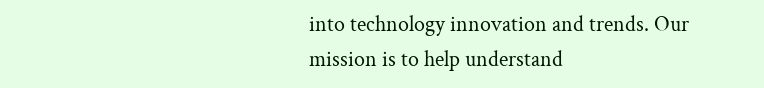into technology innovation and trends. Our mission is to help understand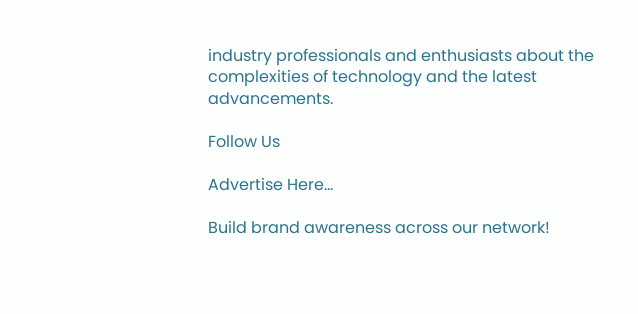industry professionals and enthusiasts about the complexities of technology and the latest advancements.

Follow Us

Advertise Here...

Build brand awareness across our network!